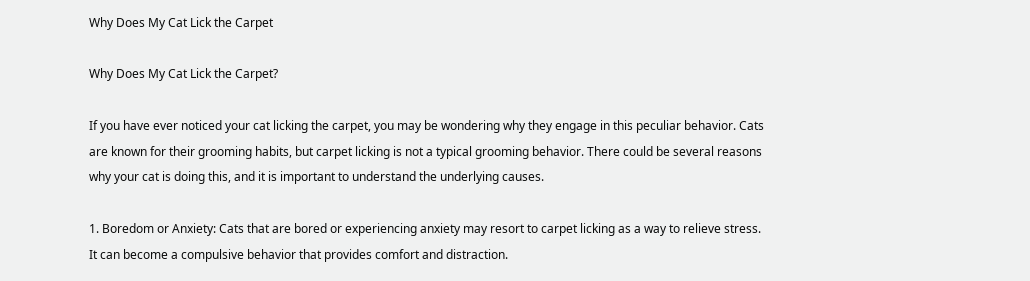Why Does My Cat Lick the Carpet

Why Does My Cat Lick the Carpet?

If you have ever noticed your cat licking the carpet, you may be wondering why they engage in this peculiar behavior. Cats are known for their grooming habits, but carpet licking is not a typical grooming behavior. There could be several reasons why your cat is doing this, and it is important to understand the underlying causes.

1. Boredom or Anxiety: Cats that are bored or experiencing anxiety may resort to carpet licking as a way to relieve stress. It can become a compulsive behavior that provides comfort and distraction.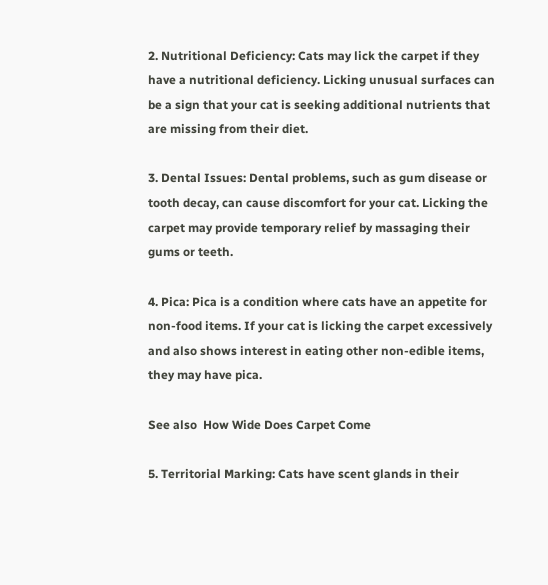2. Nutritional Deficiency: Cats may lick the carpet if they have a nutritional deficiency. Licking unusual surfaces can be a sign that your cat is seeking additional nutrients that are missing from their diet.

3. Dental Issues: Dental problems, such as gum disease or tooth decay, can cause discomfort for your cat. Licking the carpet may provide temporary relief by massaging their gums or teeth.

4. Pica: Pica is a condition where cats have an appetite for non-food items. If your cat is licking the carpet excessively and also shows interest in eating other non-edible items, they may have pica.

See also  How Wide Does Carpet Come

5. Territorial Marking: Cats have scent glands in their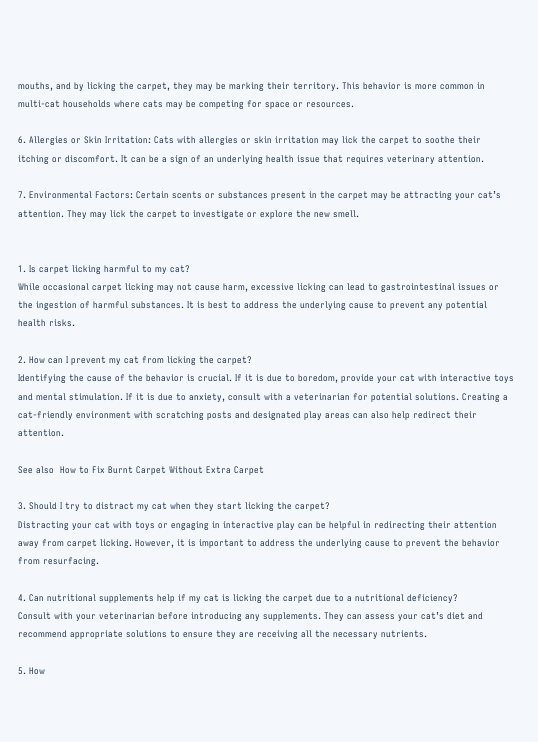mouths, and by licking the carpet, they may be marking their territory. This behavior is more common in multi-cat households where cats may be competing for space or resources.

6. Allergies or Skin Irritation: Cats with allergies or skin irritation may lick the carpet to soothe their itching or discomfort. It can be a sign of an underlying health issue that requires veterinary attention.

7. Environmental Factors: Certain scents or substances present in the carpet may be attracting your cat’s attention. They may lick the carpet to investigate or explore the new smell.


1. Is carpet licking harmful to my cat?
While occasional carpet licking may not cause harm, excessive licking can lead to gastrointestinal issues or the ingestion of harmful substances. It is best to address the underlying cause to prevent any potential health risks.

2. How can I prevent my cat from licking the carpet?
Identifying the cause of the behavior is crucial. If it is due to boredom, provide your cat with interactive toys and mental stimulation. If it is due to anxiety, consult with a veterinarian for potential solutions. Creating a cat-friendly environment with scratching posts and designated play areas can also help redirect their attention.

See also  How to Fix Burnt Carpet Without Extra Carpet

3. Should I try to distract my cat when they start licking the carpet?
Distracting your cat with toys or engaging in interactive play can be helpful in redirecting their attention away from carpet licking. However, it is important to address the underlying cause to prevent the behavior from resurfacing.

4. Can nutritional supplements help if my cat is licking the carpet due to a nutritional deficiency?
Consult with your veterinarian before introducing any supplements. They can assess your cat’s diet and recommend appropriate solutions to ensure they are receiving all the necessary nutrients.

5. How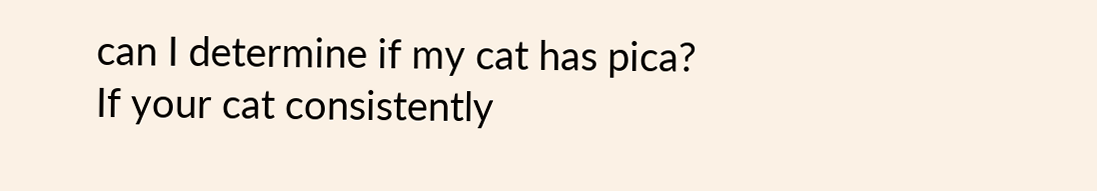can I determine if my cat has pica?
If your cat consistently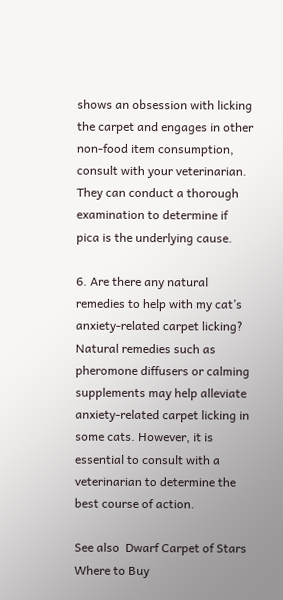shows an obsession with licking the carpet and engages in other non-food item consumption, consult with your veterinarian. They can conduct a thorough examination to determine if pica is the underlying cause.

6. Are there any natural remedies to help with my cat’s anxiety-related carpet licking?
Natural remedies such as pheromone diffusers or calming supplements may help alleviate anxiety-related carpet licking in some cats. However, it is essential to consult with a veterinarian to determine the best course of action.

See also  Dwarf Carpet of Stars Where to Buy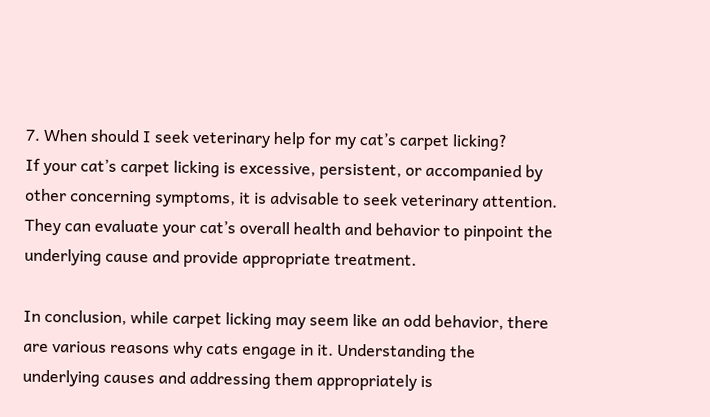7. When should I seek veterinary help for my cat’s carpet licking?
If your cat’s carpet licking is excessive, persistent, or accompanied by other concerning symptoms, it is advisable to seek veterinary attention. They can evaluate your cat’s overall health and behavior to pinpoint the underlying cause and provide appropriate treatment.

In conclusion, while carpet licking may seem like an odd behavior, there are various reasons why cats engage in it. Understanding the underlying causes and addressing them appropriately is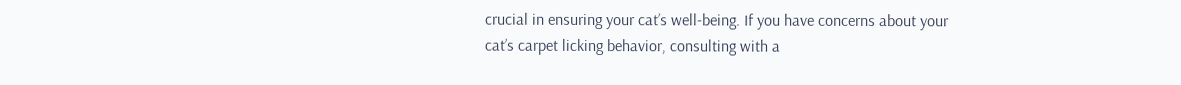crucial in ensuring your cat’s well-being. If you have concerns about your cat’s carpet licking behavior, consulting with a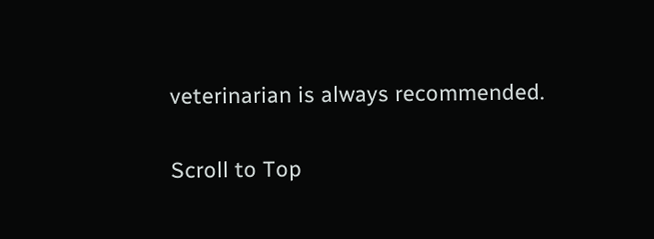veterinarian is always recommended.

Scroll to Top